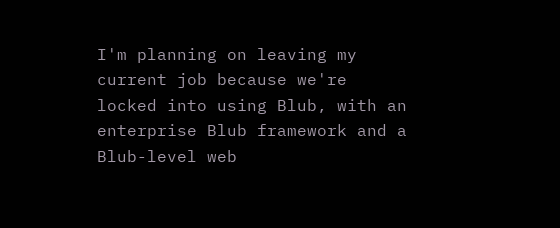I'm planning on leaving my current job because we're locked into using Blub, with an enterprise Blub framework and a Blub-level web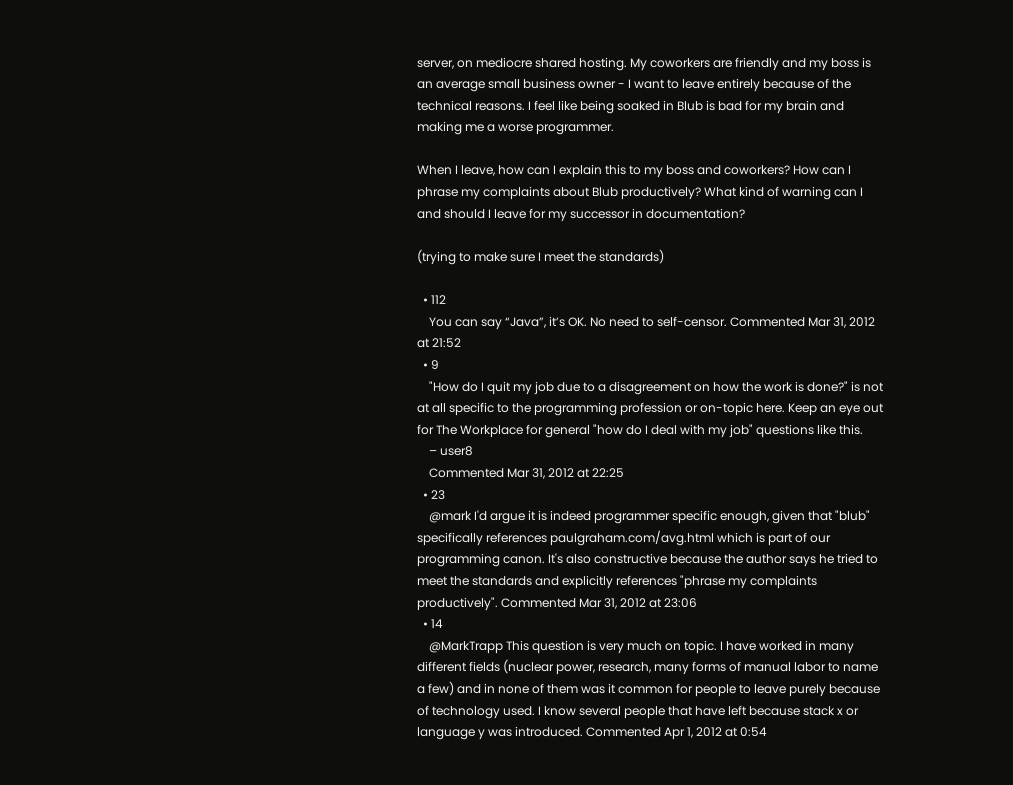server, on mediocre shared hosting. My coworkers are friendly and my boss is an average small business owner - I want to leave entirely because of the technical reasons. I feel like being soaked in Blub is bad for my brain and making me a worse programmer.

When I leave, how can I explain this to my boss and coworkers? How can I phrase my complaints about Blub productively? What kind of warning can I and should I leave for my successor in documentation?

(trying to make sure I meet the standards)

  • 112
    You can say “Java”, it’s OK. No need to self-censor. Commented Mar 31, 2012 at 21:52
  • 9
    "How do I quit my job due to a disagreement on how the work is done?" is not at all specific to the programming profession or on-topic here. Keep an eye out for The Workplace for general "how do I deal with my job" questions like this.
    – user8
    Commented Mar 31, 2012 at 22:25
  • 23
    @mark I'd argue it is indeed programmer specific enough, given that "blub" specifically references paulgraham.com/avg.html which is part of our programming canon. It's also constructive because the author says he tried to meet the standards and explicitly references "phrase my complaints productively". Commented Mar 31, 2012 at 23:06
  • 14
    @MarkTrapp This question is very much on topic. I have worked in many different fields (nuclear power, research, many forms of manual labor to name a few) and in none of them was it common for people to leave purely because of technology used. I know several people that have left because stack x or language y was introduced. Commented Apr 1, 2012 at 0:54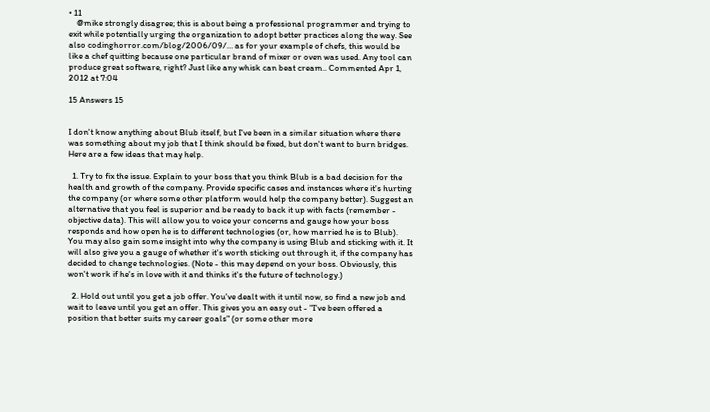• 11
    @mike strongly disagree; this is about being a professional programmer and trying to exit while potentially urging the organization to adopt better practices along the way. See also codinghorror.com/blog/2006/09/… as for your example of chefs, this would be like a chef quitting because one particular brand of mixer or oven was used. Any tool can produce great software, right? Just like any whisk can beat cream.. Commented Apr 1, 2012 at 7:04

15 Answers 15


I don't know anything about Blub itself, but I've been in a similar situation where there was something about my job that I think should be fixed, but don't want to burn bridges. Here are a few ideas that may help.

  1. Try to fix the issue. Explain to your boss that you think Blub is a bad decision for the health and growth of the company. Provide specific cases and instances where it's hurting the company (or where some other platform would help the company better). Suggest an alternative that you feel is superior and be ready to back it up with facts (remember - objective data). This will allow you to voice your concerns and gauge how your boss responds and how open he is to different technologies (or, how married he is to Blub). You may also gain some insight into why the company is using Blub and sticking with it. It will also give you a gauge of whether it's worth sticking out through it, if the company has decided to change technologies. (Note - this may depend on your boss. Obviously, this won't work if he's in love with it and thinks it's the future of technology.)

  2. Hold out until you get a job offer. You've dealt with it until now, so find a new job and wait to leave until you get an offer. This gives you an easy out - "I've been offered a position that better suits my career goals" (or some other more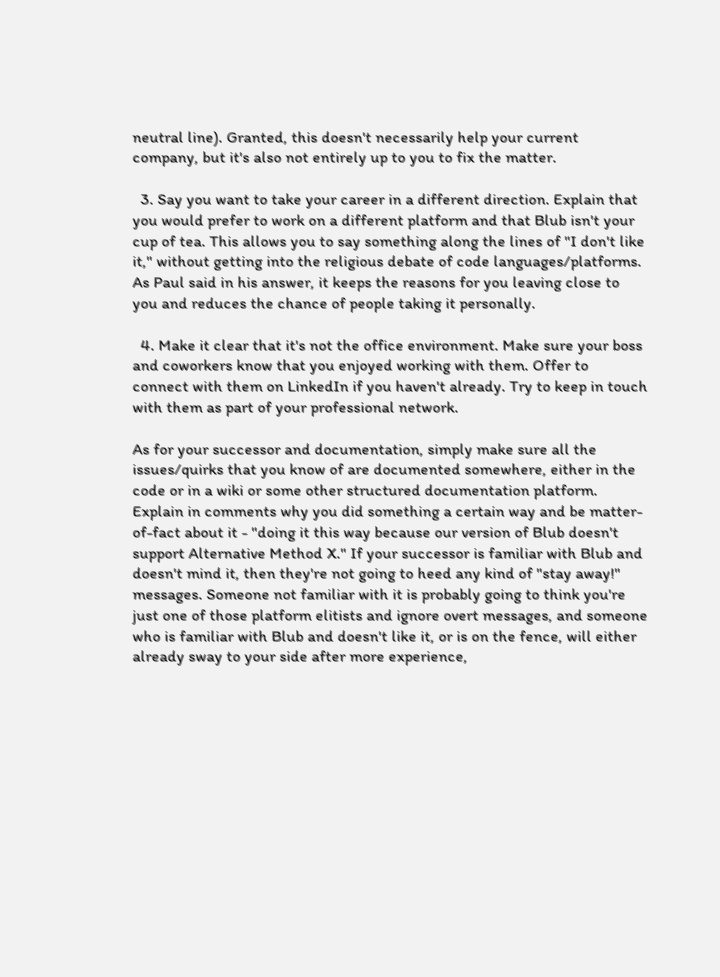neutral line). Granted, this doesn't necessarily help your current company, but it's also not entirely up to you to fix the matter.

  3. Say you want to take your career in a different direction. Explain that you would prefer to work on a different platform and that Blub isn't your cup of tea. This allows you to say something along the lines of "I don't like it," without getting into the religious debate of code languages/platforms. As Paul said in his answer, it keeps the reasons for you leaving close to you and reduces the chance of people taking it personally.

  4. Make it clear that it's not the office environment. Make sure your boss and coworkers know that you enjoyed working with them. Offer to connect with them on LinkedIn if you haven't already. Try to keep in touch with them as part of your professional network.

As for your successor and documentation, simply make sure all the issues/quirks that you know of are documented somewhere, either in the code or in a wiki or some other structured documentation platform. Explain in comments why you did something a certain way and be matter-of-fact about it - "doing it this way because our version of Blub doesn't support Alternative Method X." If your successor is familiar with Blub and doesn't mind it, then they're not going to heed any kind of "stay away!" messages. Someone not familiar with it is probably going to think you're just one of those platform elitists and ignore overt messages, and someone who is familiar with Blub and doesn't like it, or is on the fence, will either already sway to your side after more experience,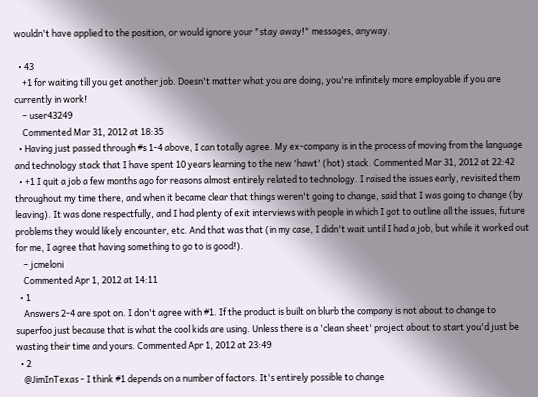wouldn't have applied to the position, or would ignore your "stay away!" messages, anyway.

  • 43
    +1 for waiting till you get another job. Doesn't matter what you are doing, you're infinitely more employable if you are currently in work!
    – user43249
    Commented Mar 31, 2012 at 18:35
  • Having just passed through #s 1-4 above, I can totally agree. My ex-company is in the process of moving from the language and technology stack that I have spent 10 years learning to the new 'hawt' (hot) stack. Commented Mar 31, 2012 at 22:42
  • +1 I quit a job a few months ago for reasons almost entirely related to technology. I raised the issues early, revisited them throughout my time there, and when it became clear that things weren't going to change, said that I was going to change (by leaving). It was done respectfully, and I had plenty of exit interviews with people in which I got to outline all the issues, future problems they would likely encounter, etc. And that was that (in my case, I didn't wait until I had a job, but while it worked out for me, I agree that having something to go to is good!).
    – jcmeloni
    Commented Apr 1, 2012 at 14:11
  • 1
    Answers 2-4 are spot on. I don't agree with #1. If the product is built on blurb the company is not about to change to superfoo just because that is what the cool kids are using. Unless there is a 'clean sheet' project about to start you'd just be wasting their time and yours. Commented Apr 1, 2012 at 23:49
  • 2
    @JimInTexas - I think #1 depends on a number of factors. It's entirely possible to change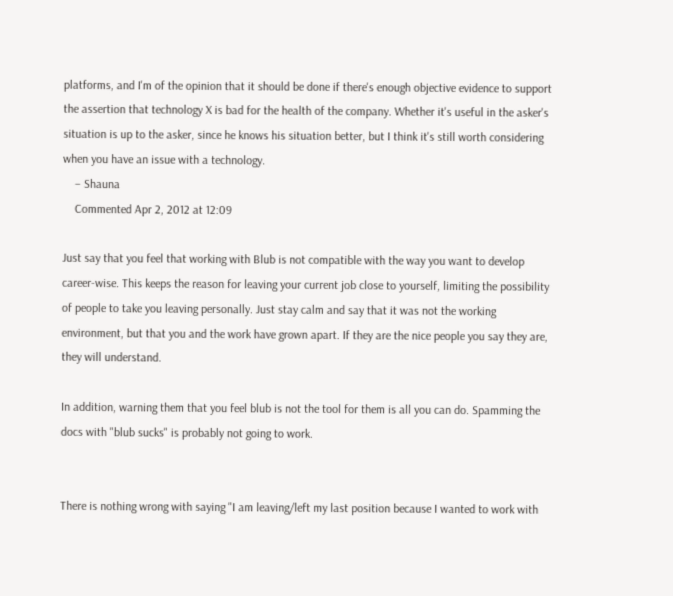platforms, and I'm of the opinion that it should be done if there's enough objective evidence to support the assertion that technology X is bad for the health of the company. Whether it's useful in the asker's situation is up to the asker, since he knows his situation better, but I think it's still worth considering when you have an issue with a technology.
    – Shauna
    Commented Apr 2, 2012 at 12:09

Just say that you feel that working with Blub is not compatible with the way you want to develop career-wise. This keeps the reason for leaving your current job close to yourself, limiting the possibility of people to take you leaving personally. Just stay calm and say that it was not the working environment, but that you and the work have grown apart. If they are the nice people you say they are, they will understand.

In addition, warning them that you feel blub is not the tool for them is all you can do. Spamming the docs with "blub sucks" is probably not going to work.


There is nothing wrong with saying "I am leaving/left my last position because I wanted to work with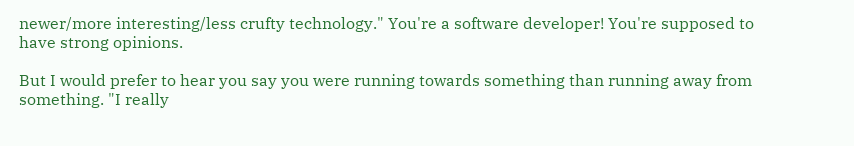newer/more interesting/less crufty technology." You're a software developer! You're supposed to have strong opinions.

But I would prefer to hear you say you were running towards something than running away from something. "I really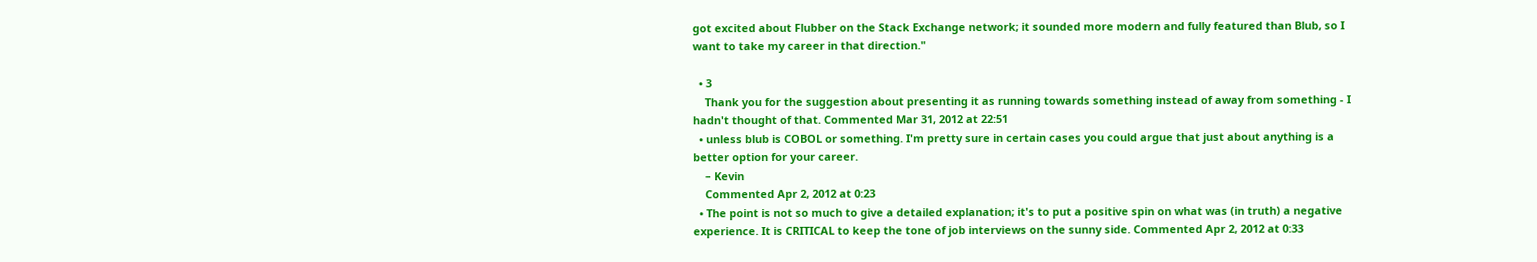got excited about Flubber on the Stack Exchange network; it sounded more modern and fully featured than Blub, so I want to take my career in that direction."

  • 3
    Thank you for the suggestion about presenting it as running towards something instead of away from something - I hadn't thought of that. Commented Mar 31, 2012 at 22:51
  • unless blub is COBOL or something. I'm pretty sure in certain cases you could argue that just about anything is a better option for your career.
    – Kevin
    Commented Apr 2, 2012 at 0:23
  • The point is not so much to give a detailed explanation; it's to put a positive spin on what was (in truth) a negative experience. It is CRITICAL to keep the tone of job interviews on the sunny side. Commented Apr 2, 2012 at 0:33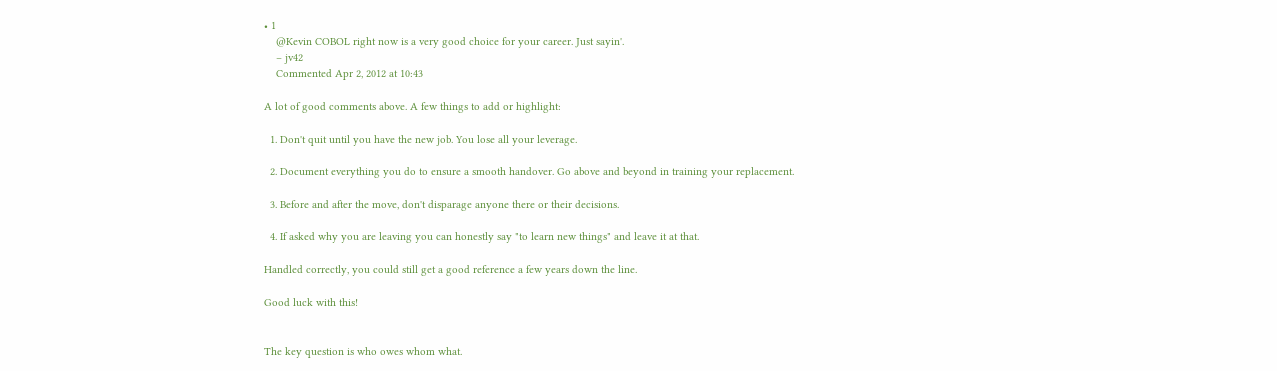• 1
    @Kevin COBOL right now is a very good choice for your career. Just sayin'.
    – jv42
    Commented Apr 2, 2012 at 10:43

A lot of good comments above. A few things to add or highlight:

  1. Don't quit until you have the new job. You lose all your leverage.

  2. Document everything you do to ensure a smooth handover. Go above and beyond in training your replacement.

  3. Before and after the move, don't disparage anyone there or their decisions.

  4. If asked why you are leaving you can honestly say "to learn new things" and leave it at that.

Handled correctly, you could still get a good reference a few years down the line.

Good luck with this!


The key question is who owes whom what.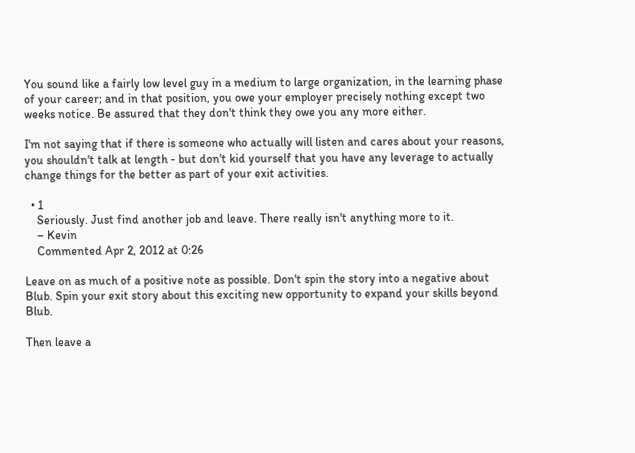You sound like a fairly low level guy in a medium to large organization, in the learning phase of your career; and in that position, you owe your employer precisely nothing except two weeks notice. Be assured that they don't think they owe you any more either.

I'm not saying that if there is someone who actually will listen and cares about your reasons, you shouldn't talk at length - but don't kid yourself that you have any leverage to actually change things for the better as part of your exit activities.

  • 1
    Seriously. Just find another job and leave. There really isn't anything more to it.
    – Kevin
    Commented Apr 2, 2012 at 0:26

Leave on as much of a positive note as possible. Don't spin the story into a negative about Blub. Spin your exit story about this exciting new opportunity to expand your skills beyond Blub.

Then leave a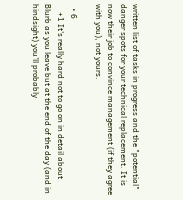written list of tasks in progress and the "potential" danger spots for your technical replacement. It is now their job to convince management (if they agree with you), not yours.

  • 6
    +1 It's really hard not to go on in detail about Blurb as you leave but at the end of the day (and in hindsight) you'll probably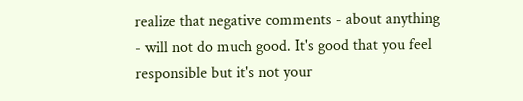realize that negative comments - about anything - will not do much good. It's good that you feel responsible but it's not your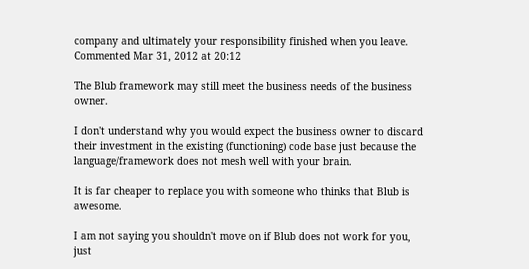company and ultimately your responsibility finished when you leave. Commented Mar 31, 2012 at 20:12

The Blub framework may still meet the business needs of the business owner.

I don't understand why you would expect the business owner to discard their investment in the existing (functioning) code base just because the language/framework does not mesh well with your brain.

It is far cheaper to replace you with someone who thinks that Blub is awesome.

I am not saying you shouldn't move on if Blub does not work for you, just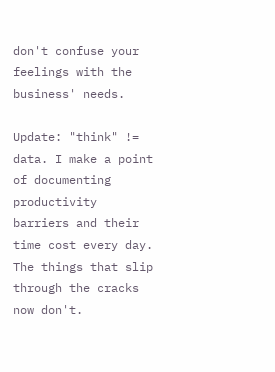don't confuse your feelings with the business' needs.

Update: "think" != data. I make a point of documenting productivity barriers and their time cost every day. The things that slip through the cracks now don't.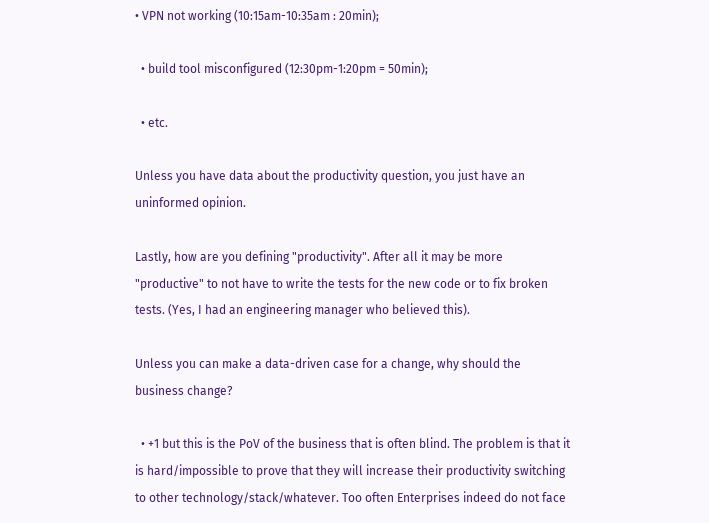• VPN not working (10:15am-10:35am : 20min);

  • build tool misconfigured (12:30pm-1:20pm = 50min);

  • etc.

Unless you have data about the productivity question, you just have an uninformed opinion.

Lastly, how are you defining "productivity". After all it may be more "productive" to not have to write the tests for the new code or to fix broken tests. (Yes, I had an engineering manager who believed this).

Unless you can make a data-driven case for a change, why should the business change?

  • +1 but this is the PoV of the business that is often blind. The problem is that it is hard/impossible to prove that they will increase their productivity switching to other technology/stack/whatever. Too often Enterprises indeed do not face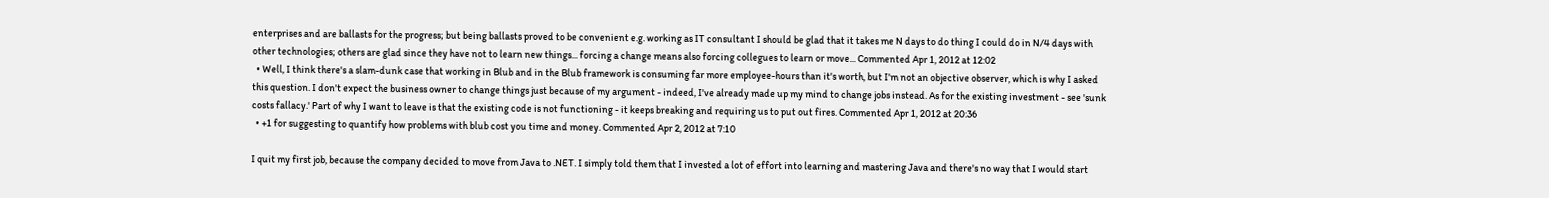enterprises and are ballasts for the progress; but being ballasts proved to be convenient e.g. working as IT consultant I should be glad that it takes me N days to do thing I could do in N/4 days with other technologies; others are glad since they have not to learn new things... forcing a change means also forcing collegues to learn or move... Commented Apr 1, 2012 at 12:02
  • Well, I think there's a slam-dunk case that working in Blub and in the Blub framework is consuming far more employee-hours than it's worth, but I'm not an objective observer, which is why I asked this question. I don't expect the business owner to change things just because of my argument - indeed, I've already made up my mind to change jobs instead. As for the existing investment - see 'sunk costs fallacy.' Part of why I want to leave is that the existing code is not functioning - it keeps breaking and requiring us to put out fires. Commented Apr 1, 2012 at 20:36
  • +1 for suggesting to quantify how problems with blub cost you time and money. Commented Apr 2, 2012 at 7:10

I quit my first job, because the company decided to move from Java to .NET. I simply told them that I invested a lot of effort into learning and mastering Java and there's no way that I would start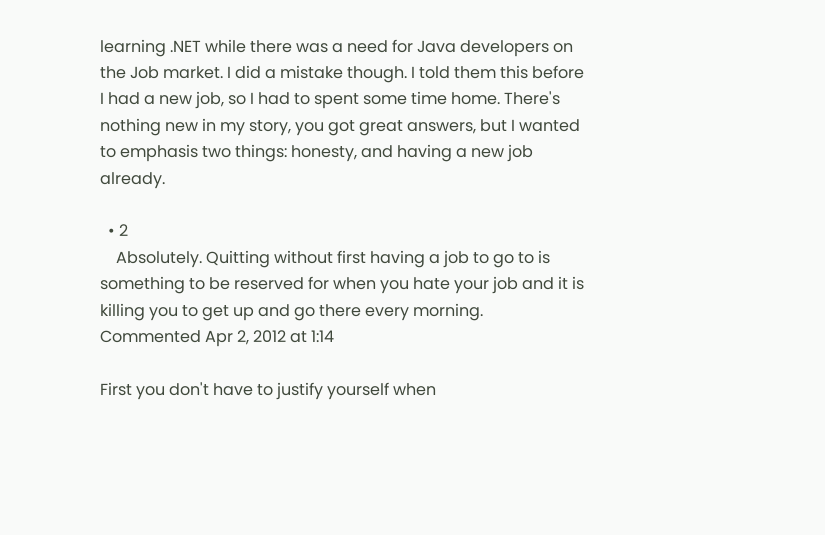learning .NET while there was a need for Java developers on the Job market. I did a mistake though. I told them this before I had a new job, so I had to spent some time home. There's nothing new in my story, you got great answers, but I wanted to emphasis two things: honesty, and having a new job already.

  • 2
    Absolutely. Quitting without first having a job to go to is something to be reserved for when you hate your job and it is killing you to get up and go there every morning. Commented Apr 2, 2012 at 1:14

First you don't have to justify yourself when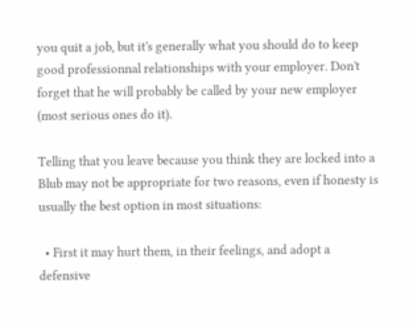you quit a job, but it's generally what you should do to keep good professionnal relationships with your employer. Don't forget that he will probably be called by your new employer (most serious ones do it).

Telling that you leave because you think they are locked into a Blub may not be appropriate for two reasons, even if honesty is usually the best option in most situations:

  • First it may hurt them, in their feelings, and adopt a defensive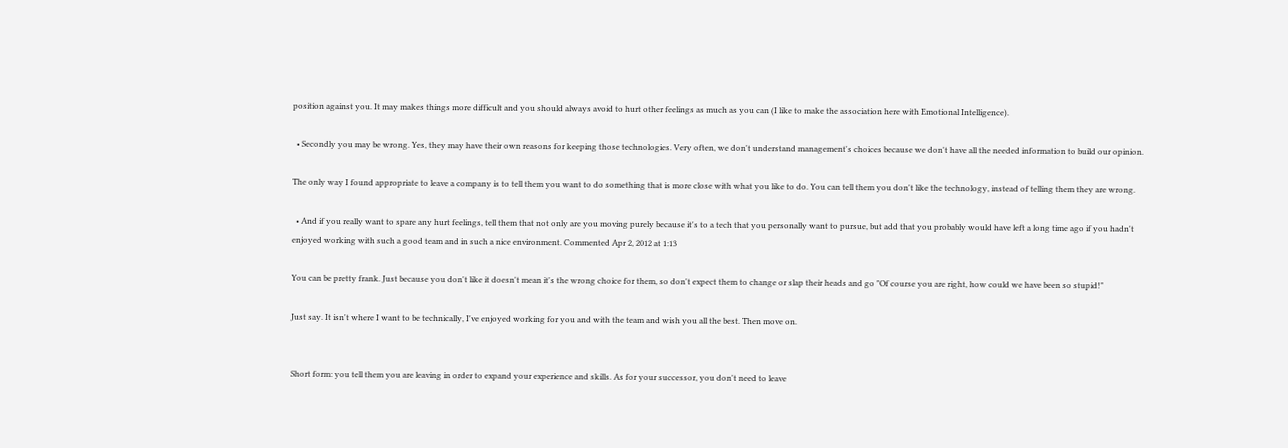position against you. It may makes things more difficult and you should always avoid to hurt other feelings as much as you can (I like to make the association here with Emotional Intelligence).

  • Secondly you may be wrong. Yes, they may have their own reasons for keeping those technologies. Very often, we don't understand management's choices because we don't have all the needed information to build our opinion.

The only way I found appropriate to leave a company is to tell them you want to do something that is more close with what you like to do. You can tell them you don't like the technology, instead of telling them they are wrong.

  • And if you really want to spare any hurt feelings, tell them that not only are you moving purely because it's to a tech that you personally want to pursue, but add that you probably would have left a long time ago if you hadn't enjoyed working with such a good team and in such a nice environment. Commented Apr 2, 2012 at 1:13

You can be pretty frank. Just because you don't like it doesn't mean it's the wrong choice for them, so don't expect them to change or slap their heads and go "Of course you are right, how could we have been so stupid!"

Just say. It isn't where I want to be technically, I've enjoyed working for you and with the team and wish you all the best. Then move on.


Short form: you tell them you are leaving in order to expand your experience and skills. As for your successor, you don't need to leave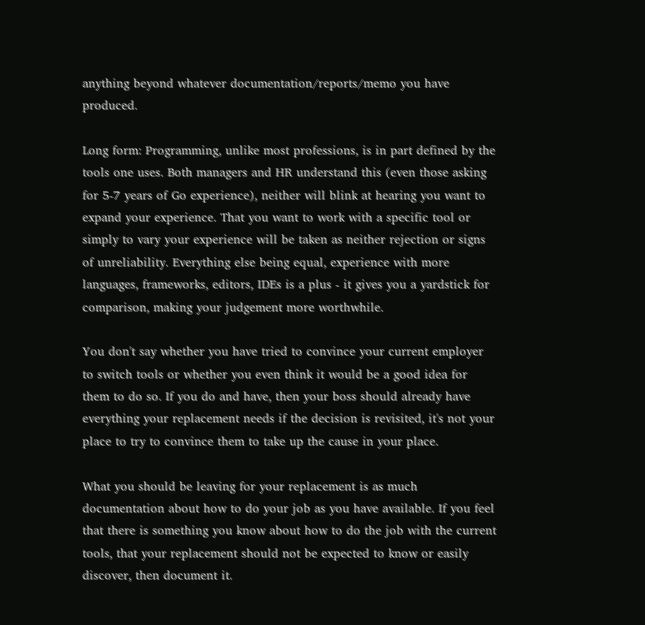anything beyond whatever documentation/reports/memo you have produced.

Long form: Programming, unlike most professions, is in part defined by the tools one uses. Both managers and HR understand this (even those asking for 5-7 years of Go experience), neither will blink at hearing you want to expand your experience. That you want to work with a specific tool or simply to vary your experience will be taken as neither rejection or signs of unreliability. Everything else being equal, experience with more languages, frameworks, editors, IDEs is a plus - it gives you a yardstick for comparison, making your judgement more worthwhile.

You don't say whether you have tried to convince your current employer to switch tools or whether you even think it would be a good idea for them to do so. If you do and have, then your boss should already have everything your replacement needs if the decision is revisited, it's not your place to try to convince them to take up the cause in your place.

What you should be leaving for your replacement is as much documentation about how to do your job as you have available. If you feel that there is something you know about how to do the job with the current tools, that your replacement should not be expected to know or easily discover, then document it.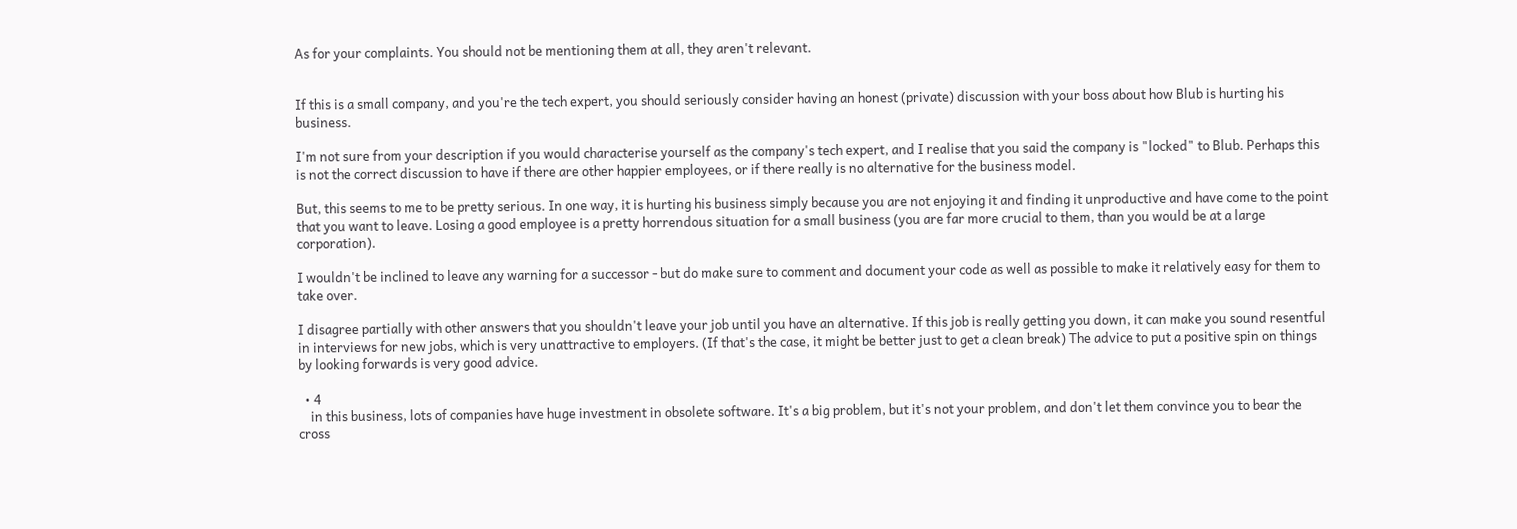As for your complaints. You should not be mentioning them at all, they aren't relevant.


If this is a small company, and you're the tech expert, you should seriously consider having an honest (private) discussion with your boss about how Blub is hurting his business.

I'm not sure from your description if you would characterise yourself as the company's tech expert, and I realise that you said the company is "locked" to Blub. Perhaps this is not the correct discussion to have if there are other happier employees, or if there really is no alternative for the business model.

But, this seems to me to be pretty serious. In one way, it is hurting his business simply because you are not enjoying it and finding it unproductive and have come to the point that you want to leave. Losing a good employee is a pretty horrendous situation for a small business (you are far more crucial to them, than you would be at a large corporation).

I wouldn't be inclined to leave any warning for a successor - but do make sure to comment and document your code as well as possible to make it relatively easy for them to take over.

I disagree partially with other answers that you shouldn't leave your job until you have an alternative. If this job is really getting you down, it can make you sound resentful in interviews for new jobs, which is very unattractive to employers. (If that's the case, it might be better just to get a clean break) The advice to put a positive spin on things by looking forwards is very good advice.

  • 4
    in this business, lots of companies have huge investment in obsolete software. It's a big problem, but it's not your problem, and don't let them convince you to bear the cross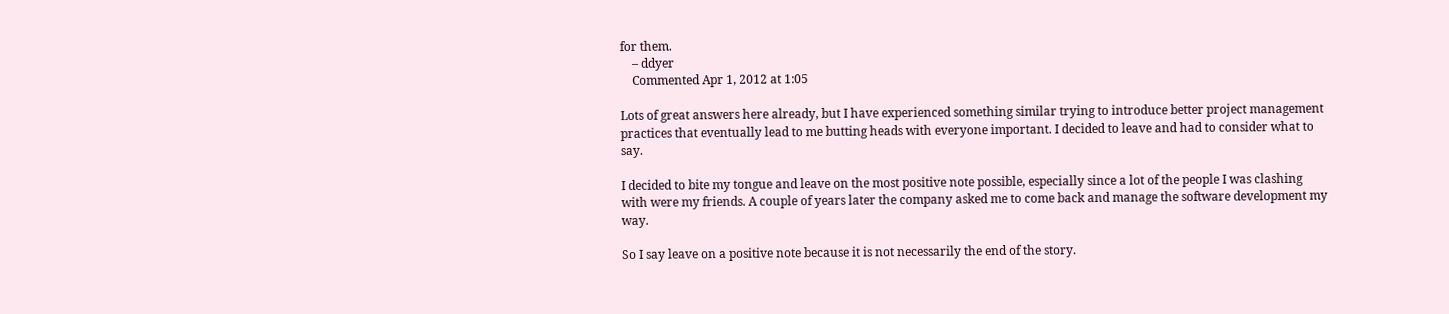for them.
    – ddyer
    Commented Apr 1, 2012 at 1:05

Lots of great answers here already, but I have experienced something similar trying to introduce better project management practices that eventually lead to me butting heads with everyone important. I decided to leave and had to consider what to say.

I decided to bite my tongue and leave on the most positive note possible, especially since a lot of the people I was clashing with were my friends. A couple of years later the company asked me to come back and manage the software development my way.

So I say leave on a positive note because it is not necessarily the end of the story.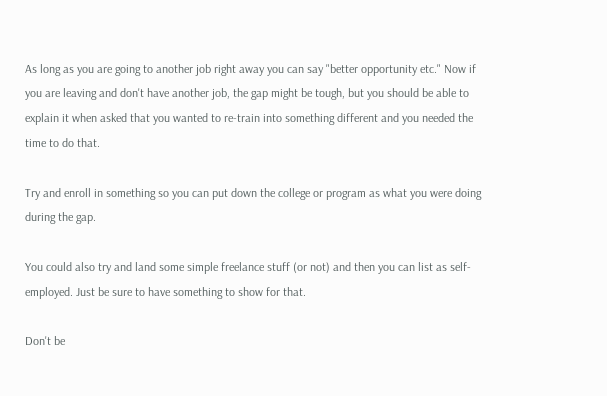As long as you are going to another job right away you can say "better opportunity etc." Now if you are leaving and don't have another job, the gap might be tough, but you should be able to explain it when asked that you wanted to re-train into something different and you needed the time to do that.

Try and enroll in something so you can put down the college or program as what you were doing during the gap.

You could also try and land some simple freelance stuff (or not) and then you can list as self-employed. Just be sure to have something to show for that.

Don't be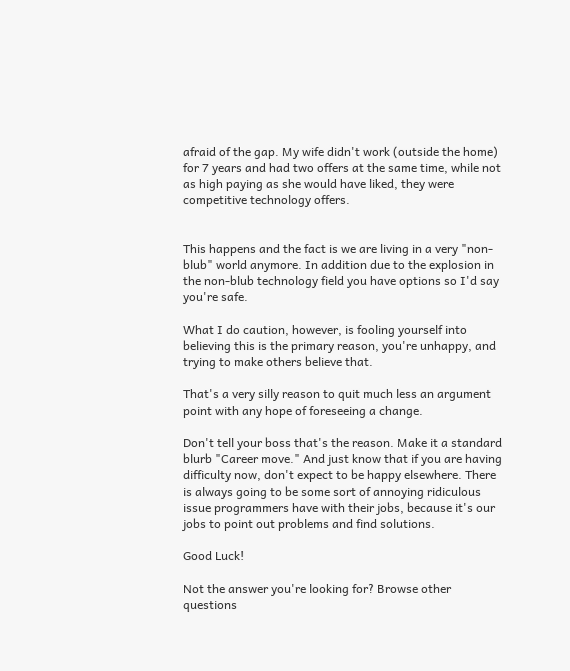afraid of the gap. My wife didn't work (outside the home) for 7 years and had two offers at the same time, while not as high paying as she would have liked, they were competitive technology offers.


This happens and the fact is we are living in a very "non-blub" world anymore. In addition due to the explosion in the non-blub technology field you have options so I'd say you're safe.

What I do caution, however, is fooling yourself into believing this is the primary reason, you're unhappy, and trying to make others believe that.

That's a very silly reason to quit much less an argument point with any hope of foreseeing a change.

Don't tell your boss that's the reason. Make it a standard blurb "Career move." And just know that if you are having difficulty now, don't expect to be happy elsewhere. There is always going to be some sort of annoying ridiculous issue programmers have with their jobs, because it's our jobs to point out problems and find solutions.

Good Luck!

Not the answer you're looking for? Browse other questions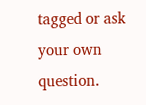tagged or ask your own question.